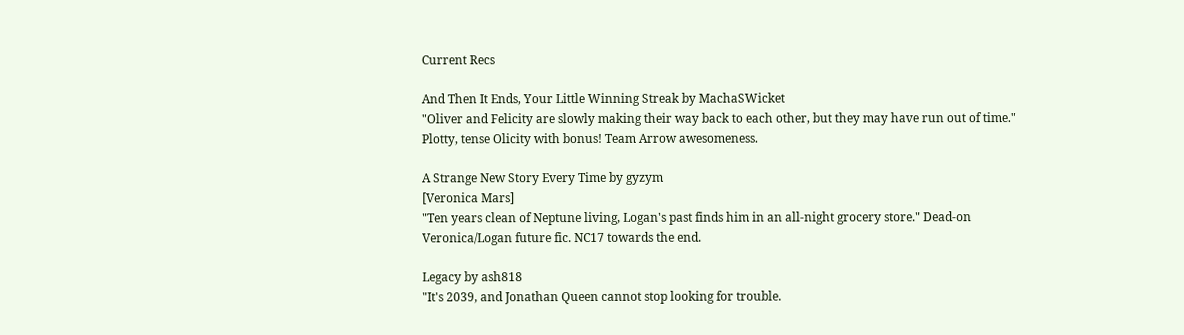Current Recs

And Then It Ends, Your Little Winning Streak by MachaSWicket
"Oliver and Felicity are slowly making their way back to each other, but they may have run out of time." Plotty, tense Olicity with bonus! Team Arrow awesomeness.

A Strange New Story Every Time by gyzym
[Veronica Mars]
"Ten years clean of Neptune living, Logan's past finds him in an all-night grocery store." Dead-on Veronica/Logan future fic. NC17 towards the end.

Legacy by ash818
"It's 2039, and Jonathan Queen cannot stop looking for trouble.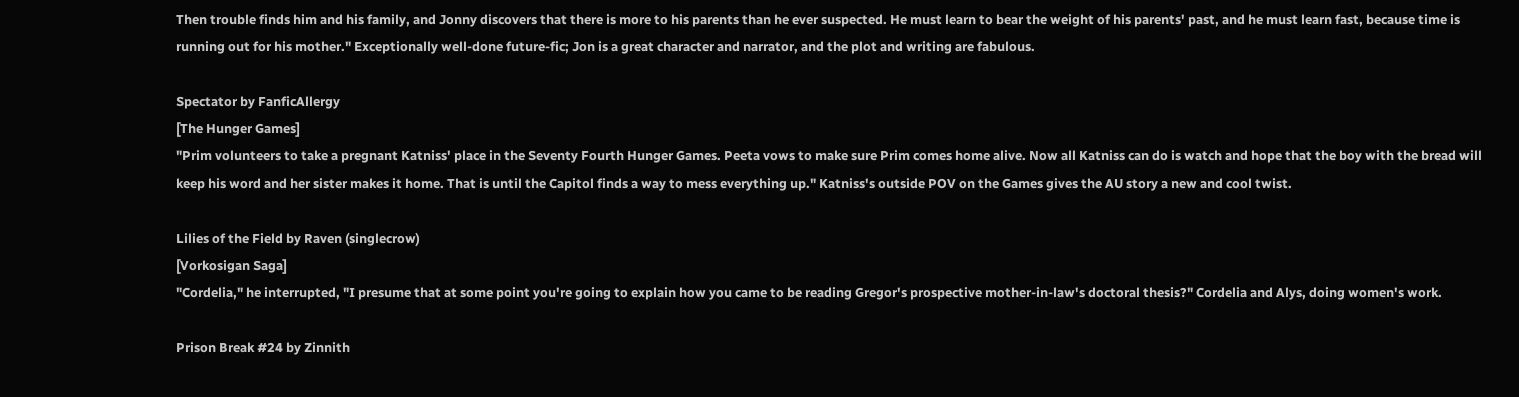Then trouble finds him and his family, and Jonny discovers that there is more to his parents than he ever suspected. He must learn to bear the weight of his parents' past, and he must learn fast, because time is running out for his mother." Exceptionally well-done future-fic; Jon is a great character and narrator, and the plot and writing are fabulous.

Spectator by FanficAllergy
[The Hunger Games]
"Prim volunteers to take a pregnant Katniss' place in the Seventy Fourth Hunger Games. Peeta vows to make sure Prim comes home alive. Now all Katniss can do is watch and hope that the boy with the bread will keep his word and her sister makes it home. That is until the Capitol finds a way to mess everything up." Katniss's outside POV on the Games gives the AU story a new and cool twist.

Lilies of the Field by Raven (singlecrow)
[Vorkosigan Saga]
"Cordelia," he interrupted, "I presume that at some point you're going to explain how you came to be reading Gregor's prospective mother-in-law's doctoral thesis?" Cordelia and Alys, doing women's work.

Prison Break #24 by Zinnith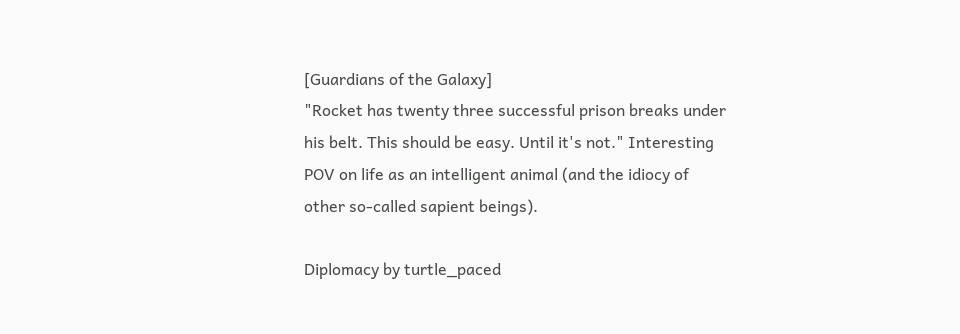[Guardians of the Galaxy]
"Rocket has twenty three successful prison breaks under his belt. This should be easy. Until it's not." Interesting POV on life as an intelligent animal (and the idiocy of other so-called sapient beings).

Diplomacy by turtle_paced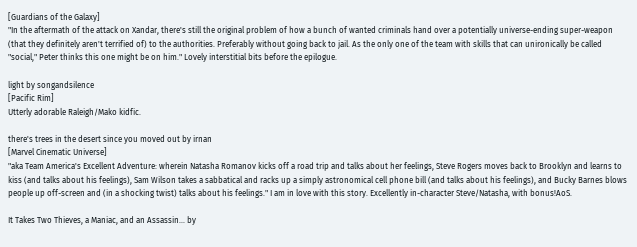[Guardians of the Galaxy]
"In the aftermath of the attack on Xandar, there's still the original problem of how a bunch of wanted criminals hand over a potentially universe-ending super-weapon (that they definitely aren't terrified of) to the authorities. Preferably without going back to jail. As the only one of the team with skills that can unironically be called "social," Peter thinks this one might be on him." Lovely interstitial bits before the epilogue.

light by songandsilence
[Pacific Rim]
Utterly adorable Raleigh/Mako kidfic.

there's trees in the desert since you moved out by irnan
[Marvel Cinematic Universe]
"aka Team America's Excellent Adventure: wherein Natasha Romanov kicks off a road trip and talks about her feelings, Steve Rogers moves back to Brooklyn and learns to kiss (and talks about his feelings), Sam Wilson takes a sabbatical and racks up a simply astronomical cell phone bill (and talks about his feelings), and Bucky Barnes blows people up off-screen and (in a shocking twist) talks about his feelings." I am in love with this story. Excellently in-character Steve/Natasha, with bonus!AoS.

It Takes Two Thieves, a Maniac, and an Assassin... by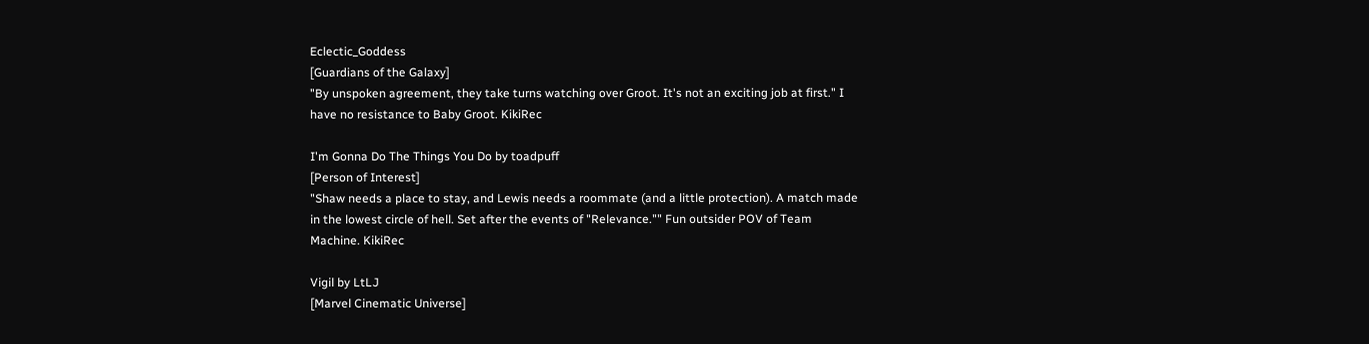Eclectic_Goddess
[Guardians of the Galaxy]
"By unspoken agreement, they take turns watching over Groot. It's not an exciting job at first." I have no resistance to Baby Groot. KikiRec

I'm Gonna Do The Things You Do by toadpuff
[Person of Interest]
"Shaw needs a place to stay, and Lewis needs a roommate (and a little protection). A match made in the lowest circle of hell. Set after the events of "Relevance."" Fun outsider POV of Team Machine. KikiRec

Vigil by LtLJ
[Marvel Cinematic Universe]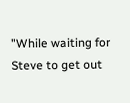"While waiting for Steve to get out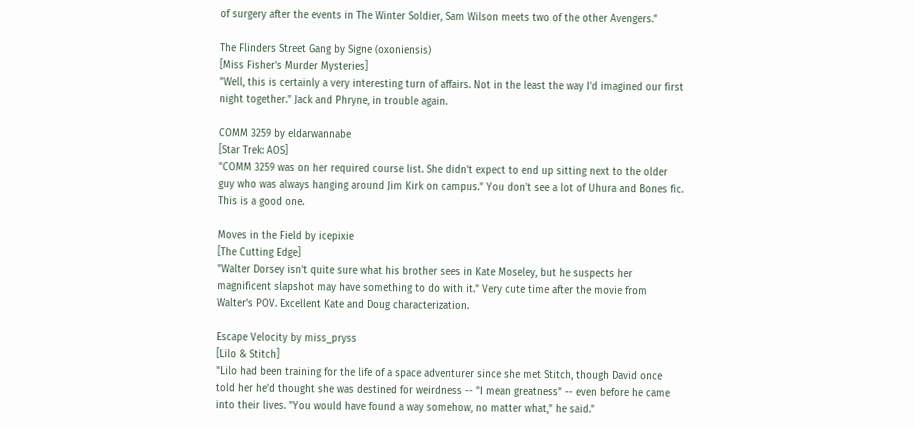of surgery after the events in The Winter Soldier, Sam Wilson meets two of the other Avengers."

The Flinders Street Gang by Signe (oxoniensis)
[Miss Fisher's Murder Mysteries]
"Well, this is certainly a very interesting turn of affairs. Not in the least the way I'd imagined our first night together." Jack and Phryne, in trouble again.

COMM 3259 by eldarwannabe
[Star Trek: AOS]
"COMM 3259 was on her required course list. She didn't expect to end up sitting next to the older guy who was always hanging around Jim Kirk on campus." You don't see a lot of Uhura and Bones fic. This is a good one.

Moves in the Field by icepixie
[The Cutting Edge]
"Walter Dorsey isn't quite sure what his brother sees in Kate Moseley, but he suspects her magnificent slapshot may have something to do with it." Very cute time after the movie from Walter's POV. Excellent Kate and Doug characterization.

Escape Velocity by miss_pryss
[Lilo & Stitch]
"Lilo had been training for the life of a space adventurer since she met Stitch, though David once told her he'd thought she was destined for weirdness -- "I mean greatness" -- even before he came into their lives. "You would have found a way somehow, no matter what," he said."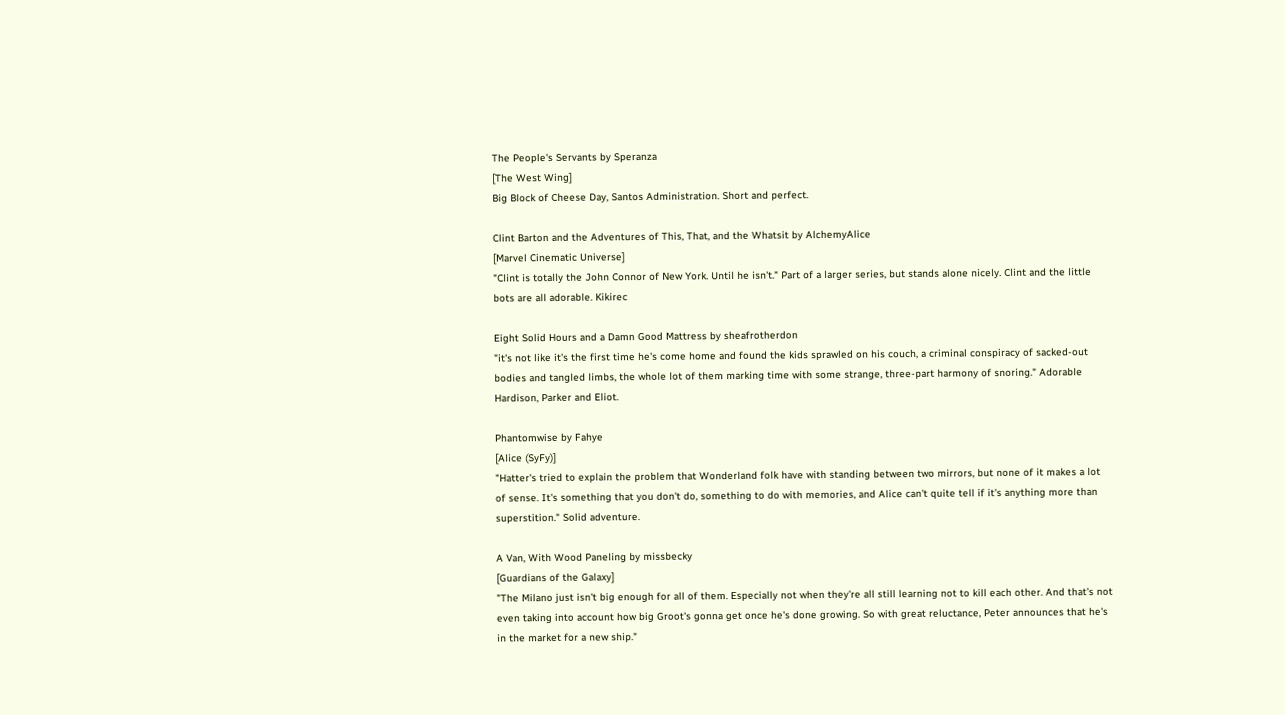The People's Servants by Speranza
[The West Wing]
Big Block of Cheese Day, Santos Administration. Short and perfect.

Clint Barton and the Adventures of This, That, and the Whatsit by AlchemyAlice
[Marvel Cinematic Universe]
"Clint is totally the John Connor of New York. Until he isn't." Part of a larger series, but stands alone nicely. Clint and the little bots are all adorable. Kikirec

Eight Solid Hours and a Damn Good Mattress by sheafrotherdon
"it's not like it's the first time he's come home and found the kids sprawled on his couch, a criminal conspiracy of sacked-out bodies and tangled limbs, the whole lot of them marking time with some strange, three-part harmony of snoring." Adorable Hardison, Parker and Eliot.

Phantomwise by Fahye
[Alice (SyFy)]
"Hatter's tried to explain the problem that Wonderland folk have with standing between two mirrors, but none of it makes a lot of sense. It's something that you don't do, something to do with memories, and Alice can't quite tell if it's anything more than superstition." Solid adventure.

A Van, With Wood Paneling by missbecky
[Guardians of the Galaxy]
"The Milano just isn't big enough for all of them. Especially not when they're all still learning not to kill each other. And that's not even taking into account how big Groot's gonna get once he's done growing. So with great reluctance, Peter announces that he's in the market for a new ship."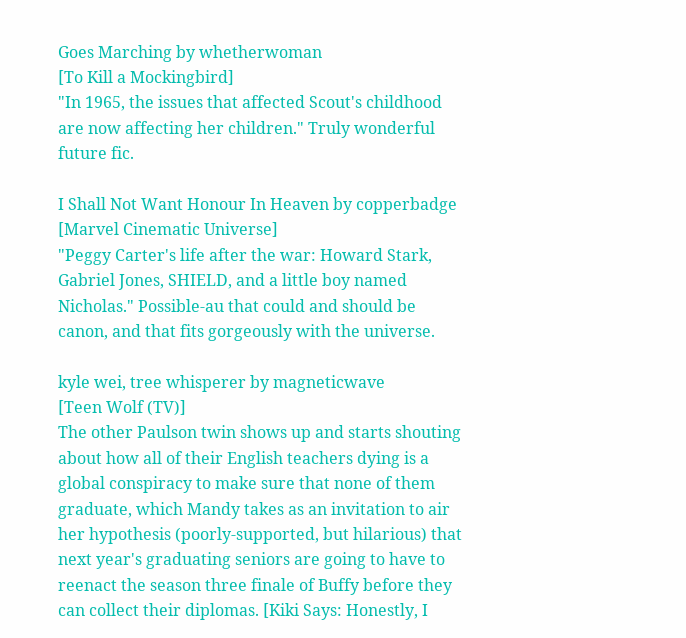Goes Marching by whetherwoman
[To Kill a Mockingbird]
"In 1965, the issues that affected Scout's childhood are now affecting her children." Truly wonderful future fic.

I Shall Not Want Honour In Heaven by copperbadge
[Marvel Cinematic Universe]
"Peggy Carter's life after the war: Howard Stark, Gabriel Jones, SHIELD, and a little boy named Nicholas." Possible-au that could and should be canon, and that fits gorgeously with the universe.

kyle wei, tree whisperer by magneticwave
[Teen Wolf (TV)]
The other Paulson twin shows up and starts shouting about how all of their English teachers dying is a global conspiracy to make sure that none of them graduate, which Mandy takes as an invitation to air her hypothesis (poorly-supported, but hilarious) that next year's graduating seniors are going to have to reenact the season three finale of Buffy before they can collect their diplomas. [Kiki Says: Honestly, I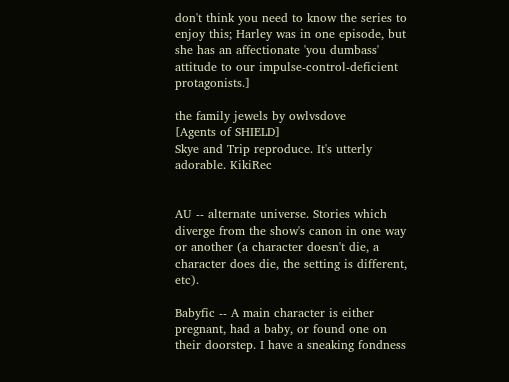don't think you need to know the series to enjoy this; Harley was in one episode, but she has an affectionate 'you dumbass' attitude to our impulse-control-deficient protagonists.]

the family jewels by owlvsdove
[Agents of SHIELD]
Skye and Trip reproduce. It's utterly adorable. KikiRec


AU -- alternate universe. Stories which diverge from the show's canon in one way or another (a character doesn't die, a character does die, the setting is different, etc).

Babyfic -- A main character is either pregnant, had a baby, or found one on their doorstep. I have a sneaking fondness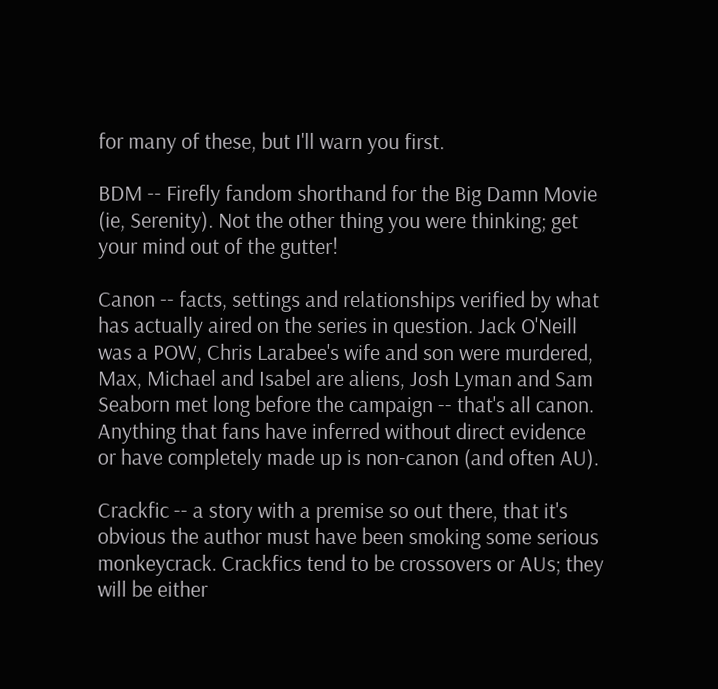for many of these, but I'll warn you first.

BDM -- Firefly fandom shorthand for the Big Damn Movie (ie, Serenity). Not the other thing you were thinking; get your mind out of the gutter!

Canon -- facts, settings and relationships verified by what has actually aired on the series in question. Jack O'Neill was a POW, Chris Larabee's wife and son were murdered, Max, Michael and Isabel are aliens, Josh Lyman and Sam Seaborn met long before the campaign -- that's all canon. Anything that fans have inferred without direct evidence or have completely made up is non-canon (and often AU).

Crackfic -- a story with a premise so out there, that it's obvious the author must have been smoking some serious monkeycrack. Crackfics tend to be crossovers or AUs; they will be either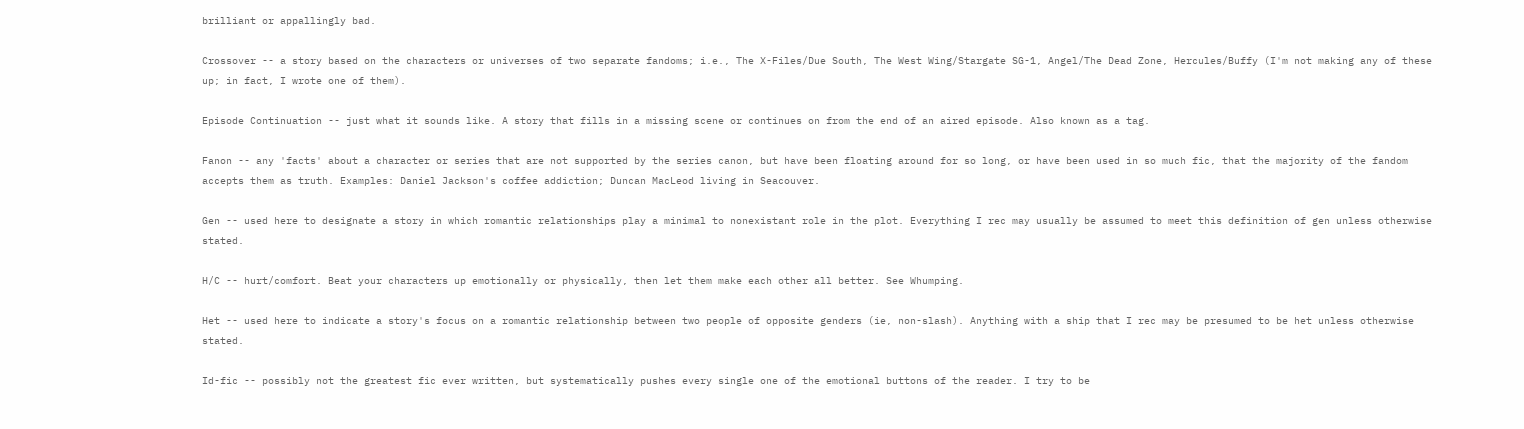brilliant or appallingly bad.

Crossover -- a story based on the characters or universes of two separate fandoms; i.e., The X-Files/Due South, The West Wing/Stargate SG-1, Angel/The Dead Zone, Hercules/Buffy (I'm not making any of these up; in fact, I wrote one of them).

Episode Continuation -- just what it sounds like. A story that fills in a missing scene or continues on from the end of an aired episode. Also known as a tag.

Fanon -- any 'facts' about a character or series that are not supported by the series canon, but have been floating around for so long, or have been used in so much fic, that the majority of the fandom accepts them as truth. Examples: Daniel Jackson's coffee addiction; Duncan MacLeod living in Seacouver.

Gen -- used here to designate a story in which romantic relationships play a minimal to nonexistant role in the plot. Everything I rec may usually be assumed to meet this definition of gen unless otherwise stated.

H/C -- hurt/comfort. Beat your characters up emotionally or physically, then let them make each other all better. See Whumping.

Het -- used here to indicate a story's focus on a romantic relationship between two people of opposite genders (ie, non-slash). Anything with a ship that I rec may be presumed to be het unless otherwise stated.

Id-fic -- possibly not the greatest fic ever written, but systematically pushes every single one of the emotional buttons of the reader. I try to be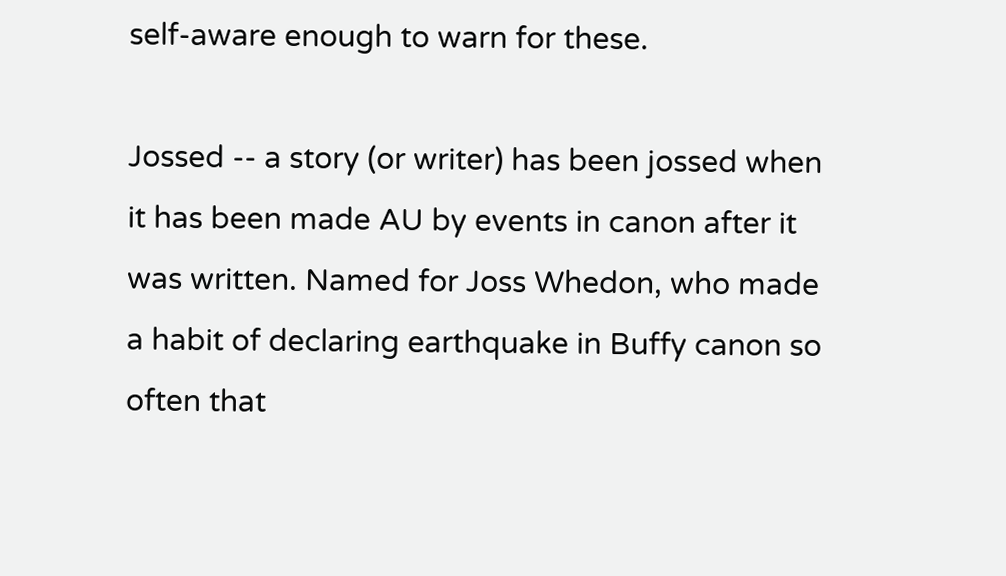self-aware enough to warn for these.

Jossed -- a story (or writer) has been jossed when it has been made AU by events in canon after it was written. Named for Joss Whedon, who made a habit of declaring earthquake in Buffy canon so often that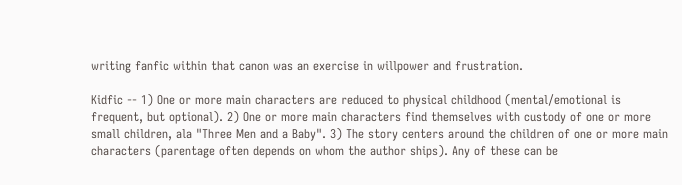writing fanfic within that canon was an exercise in willpower and frustration.

Kidfic -- 1) One or more main characters are reduced to physical childhood (mental/emotional is frequent, but optional). 2) One or more main characters find themselves with custody of one or more small children, ala "Three Men and a Baby". 3) The story centers around the children of one or more main characters (parentage often depends on whom the author ships). Any of these can be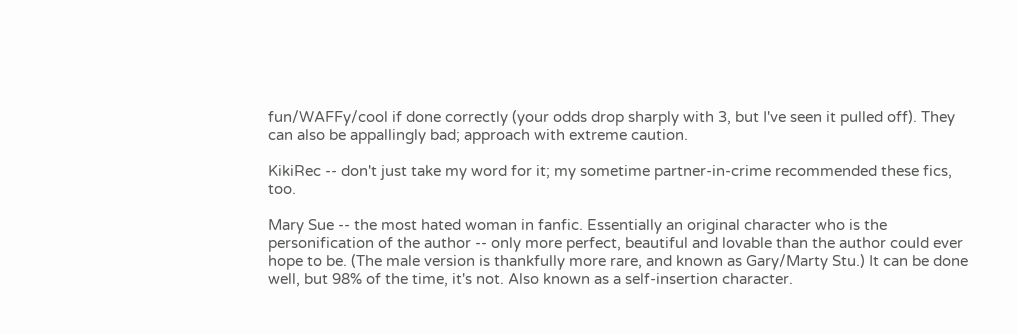fun/WAFFy/cool if done correctly (your odds drop sharply with 3, but I've seen it pulled off). They can also be appallingly bad; approach with extreme caution.

KikiRec -- don't just take my word for it; my sometime partner-in-crime recommended these fics, too.

Mary Sue -- the most hated woman in fanfic. Essentially an original character who is the personification of the author -- only more perfect, beautiful and lovable than the author could ever hope to be. (The male version is thankfully more rare, and known as Gary/Marty Stu.) It can be done well, but 98% of the time, it's not. Also known as a self-insertion character.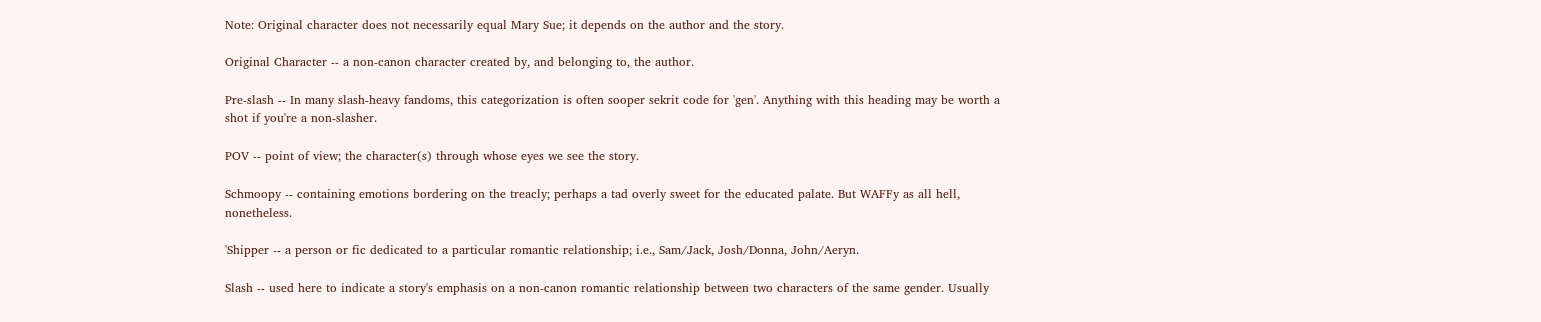Note: Original character does not necessarily equal Mary Sue; it depends on the author and the story.

Original Character -- a non-canon character created by, and belonging to, the author.

Pre-slash -- In many slash-heavy fandoms, this categorization is often sooper sekrit code for 'gen'. Anything with this heading may be worth a shot if you're a non-slasher.

POV -- point of view; the character(s) through whose eyes we see the story.

Schmoopy -- containing emotions bordering on the treacly; perhaps a tad overly sweet for the educated palate. But WAFFy as all hell, nonetheless.

'Shipper -- a person or fic dedicated to a particular romantic relationship; i.e., Sam/Jack, Josh/Donna, John/Aeryn.

Slash -- used here to indicate a story's emphasis on a non-canon romantic relationship between two characters of the same gender. Usually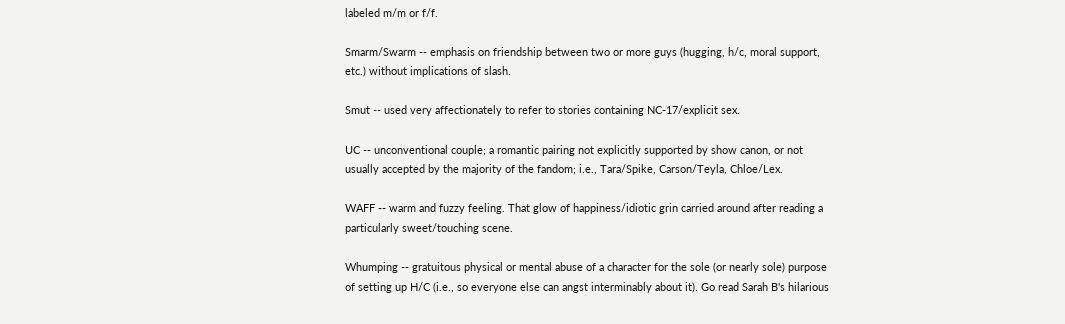labeled m/m or f/f.

Smarm/Swarm -- emphasis on friendship between two or more guys (hugging, h/c, moral support, etc.) without implications of slash.

Smut -- used very affectionately to refer to stories containing NC-17/explicit sex.

UC -- unconventional couple; a romantic pairing not explicitly supported by show canon, or not usually accepted by the majority of the fandom; i.e., Tara/Spike, Carson/Teyla, Chloe/Lex.

WAFF -- warm and fuzzy feeling. That glow of happiness/idiotic grin carried around after reading a particularly sweet/touching scene.

Whumping -- gratuitous physical or mental abuse of a character for the sole (or nearly sole) purpose of setting up H/C (i.e., so everyone else can angst interminably about it). Go read Sarah B's hilarious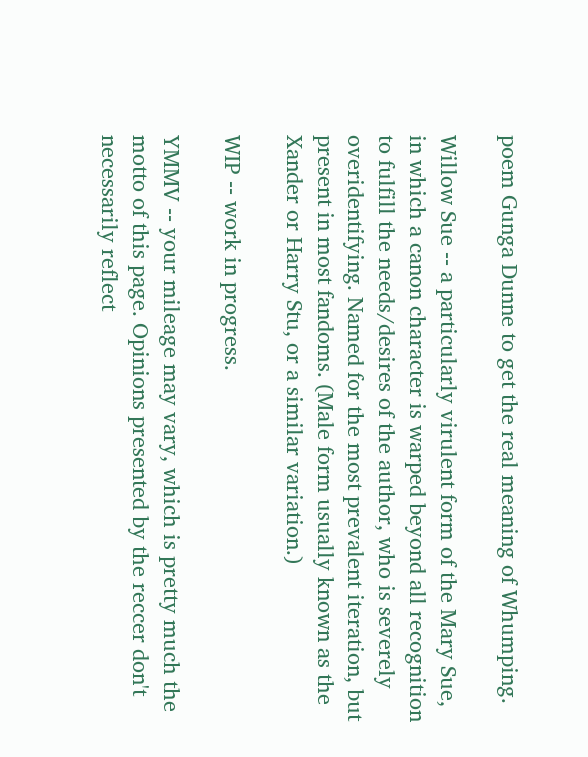poem Gunga Dunne to get the real meaning of Whumping.

Willow Sue -- a particularly virulent form of the Mary Sue, in which a canon character is warped beyond all recognition to fulfill the needs/desires of the author, who is severely overidentifying. Named for the most prevalent iteration, but present in most fandoms. (Male form usually known as the Xander or Harry Stu, or a similar variation.)

WIP -- work in progress.

YMMV -- your mileage may vary, which is pretty much the motto of this page. Opinions presented by the reccer don't necessarily reflect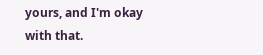yours, and I'm okay with that.